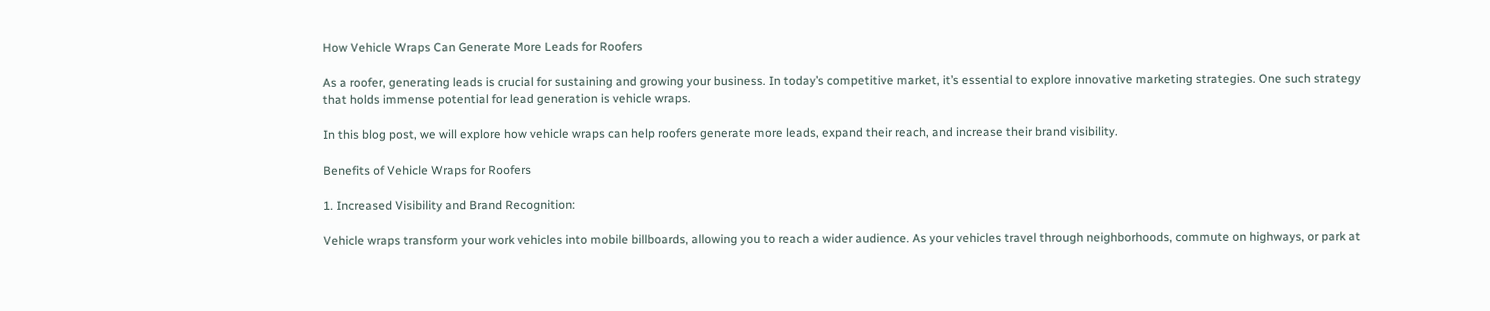How Vehicle Wraps Can Generate More Leads for Roofers

As a roofer, generating leads is crucial for sustaining and growing your business. In today’s competitive market, it’s essential to explore innovative marketing strategies. One such strategy that holds immense potential for lead generation is vehicle wraps.

In this blog post, we will explore how vehicle wraps can help roofers generate more leads, expand their reach, and increase their brand visibility.

Benefits of Vehicle Wraps for Roofers

1. Increased Visibility and Brand Recognition:

Vehicle wraps transform your work vehicles into mobile billboards, allowing you to reach a wider audience. As your vehicles travel through neighborhoods, commute on highways, or park at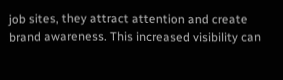job sites, they attract attention and create brand awareness. This increased visibility can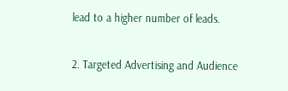lead to a higher number of leads.

2. Targeted Advertising and Audience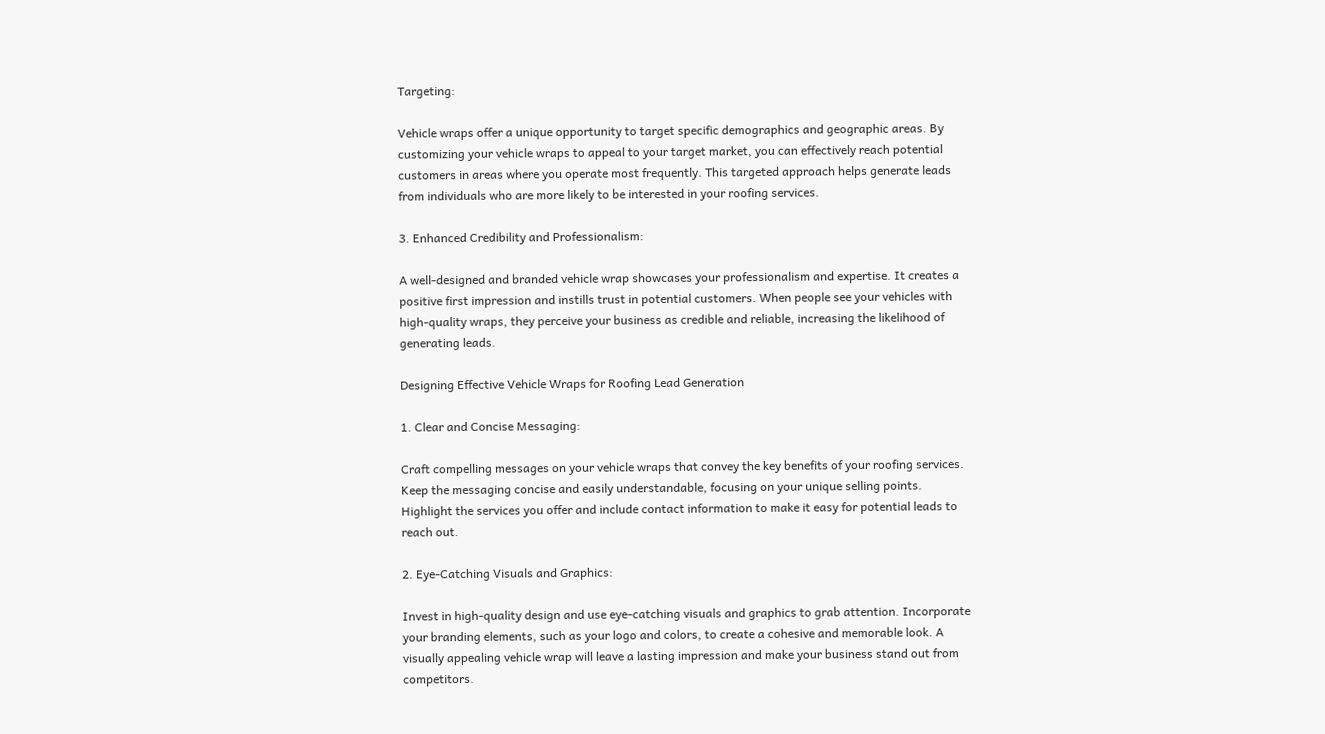Targeting:

Vehicle wraps offer a unique opportunity to target specific demographics and geographic areas. By customizing your vehicle wraps to appeal to your target market, you can effectively reach potential customers in areas where you operate most frequently. This targeted approach helps generate leads from individuals who are more likely to be interested in your roofing services.

3. Enhanced Credibility and Professionalism:

A well-designed and branded vehicle wrap showcases your professionalism and expertise. It creates a positive first impression and instills trust in potential customers. When people see your vehicles with high-quality wraps, they perceive your business as credible and reliable, increasing the likelihood of generating leads.

Designing Effective Vehicle Wraps for Roofing Lead Generation

1. Clear and Concise Messaging:

Craft compelling messages on your vehicle wraps that convey the key benefits of your roofing services. Keep the messaging concise and easily understandable, focusing on your unique selling points. Highlight the services you offer and include contact information to make it easy for potential leads to reach out.

2. Eye-Catching Visuals and Graphics:

Invest in high-quality design and use eye-catching visuals and graphics to grab attention. Incorporate your branding elements, such as your logo and colors, to create a cohesive and memorable look. A visually appealing vehicle wrap will leave a lasting impression and make your business stand out from competitors.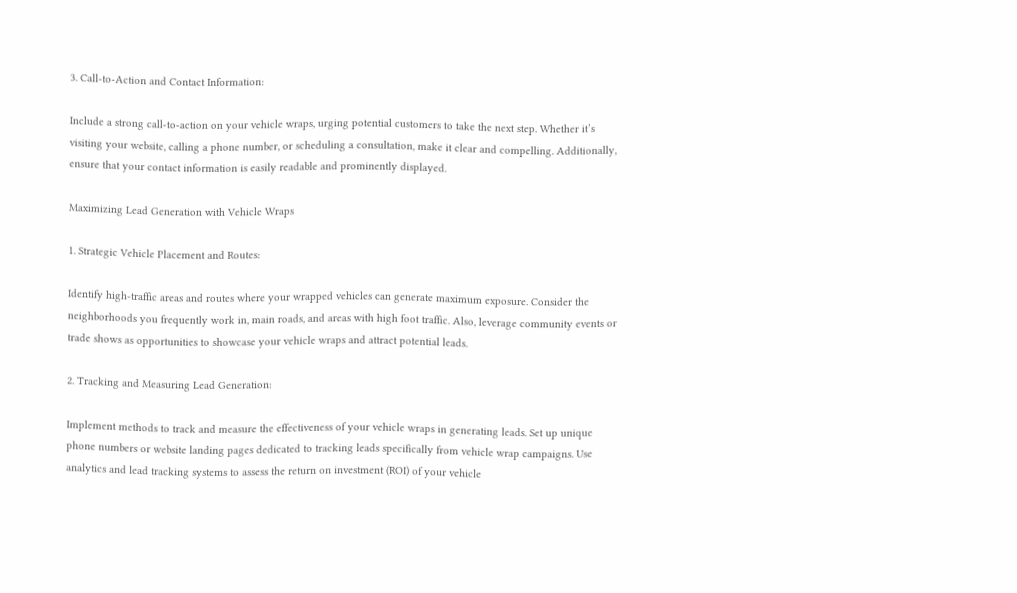3. Call-to-Action and Contact Information:

Include a strong call-to-action on your vehicle wraps, urging potential customers to take the next step. Whether it’s visiting your website, calling a phone number, or scheduling a consultation, make it clear and compelling. Additionally, ensure that your contact information is easily readable and prominently displayed.

Maximizing Lead Generation with Vehicle Wraps

1. Strategic Vehicle Placement and Routes:

Identify high-traffic areas and routes where your wrapped vehicles can generate maximum exposure. Consider the neighborhoods you frequently work in, main roads, and areas with high foot traffic. Also, leverage community events or trade shows as opportunities to showcase your vehicle wraps and attract potential leads.

2. Tracking and Measuring Lead Generation:

Implement methods to track and measure the effectiveness of your vehicle wraps in generating leads. Set up unique phone numbers or website landing pages dedicated to tracking leads specifically from vehicle wrap campaigns. Use analytics and lead tracking systems to assess the return on investment (ROI) of your vehicle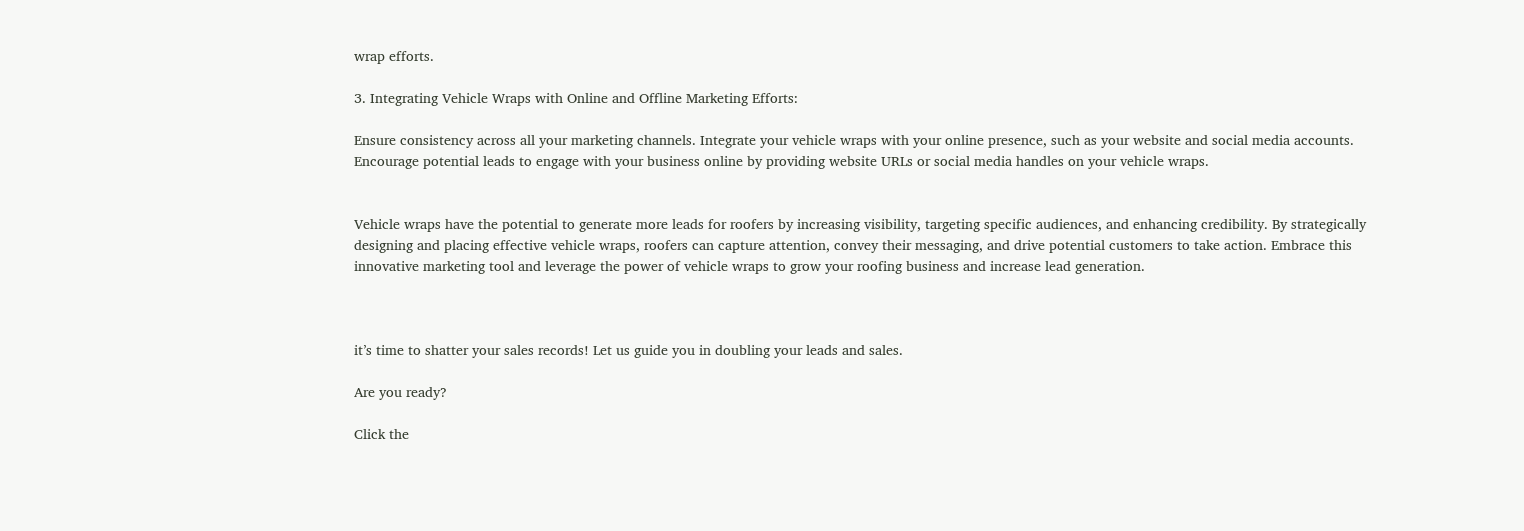wrap efforts.

3. Integrating Vehicle Wraps with Online and Offline Marketing Efforts:

Ensure consistency across all your marketing channels. Integrate your vehicle wraps with your online presence, such as your website and social media accounts. Encourage potential leads to engage with your business online by providing website URLs or social media handles on your vehicle wraps.


Vehicle wraps have the potential to generate more leads for roofers by increasing visibility, targeting specific audiences, and enhancing credibility. By strategically designing and placing effective vehicle wraps, roofers can capture attention, convey their messaging, and drive potential customers to take action. Embrace this innovative marketing tool and leverage the power of vehicle wraps to grow your roofing business and increase lead generation.



it’s time to shatter your sales records! Let us guide you in doubling your leads and sales.

Are you ready?

Click the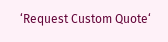‘Request Custom Quote‘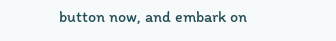button now, and embark on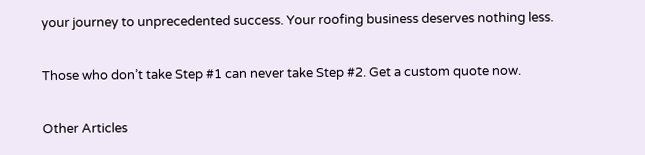your journey to unprecedented success. Your roofing business deserves nothing less.

Those who don’t take Step #1 can never take Step #2. Get a custom quote now.

Other Articles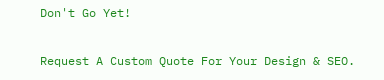Don't Go Yet!

Request A Custom Quote For Your Design & SEO.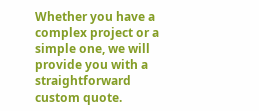Whether you have a complex project or a simple one, we will provide you with a straightforward custom quote.